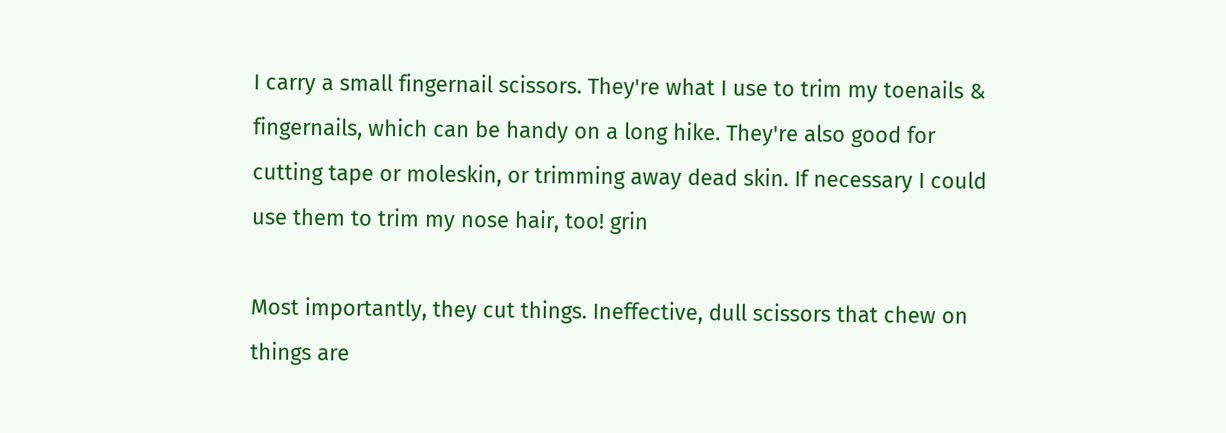I carry a small fingernail scissors. They're what I use to trim my toenails & fingernails, which can be handy on a long hike. They're also good for cutting tape or moleskin, or trimming away dead skin. If necessary I could use them to trim my nose hair, too! grin

Most importantly, they cut things. Ineffective, dull scissors that chew on things are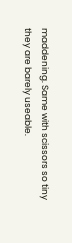maddening. Same with scissors so tiny they are barely useable.